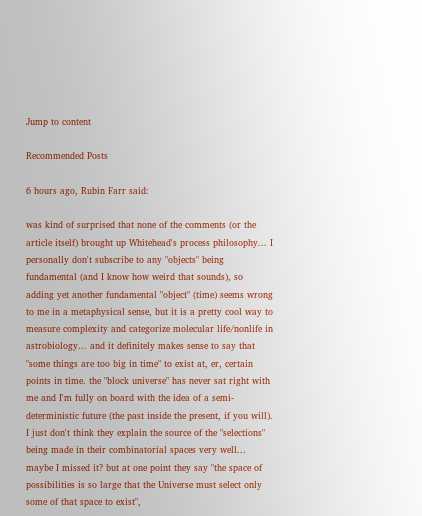Jump to content

Recommended Posts

6 hours ago, Rubin Farr said:

was kind of surprised that none of the comments (or the article itself) brought up Whitehead's process philosophy... I personally don't subscribe to any "objects" being fundamental (and I know how weird that sounds), so adding yet another fundamental "object" (time) seems wrong to me in a metaphysical sense, but it is a pretty cool way to measure complexity and categorize molecular life/nonlife in astrobiology... and it definitely makes sense to say that "some things are too big in time" to exist at, er, certain points in time. the "block universe" has never sat right with me and I'm fully on board with the idea of a semi-deterministic future (the past inside the present, if you will). I just don't think they explain the source of the "selections" being made in their combinatorial spaces very well... maybe I missed it? but at one point they say "the space of possibilities is so large that the Universe must select only some of that space to exist",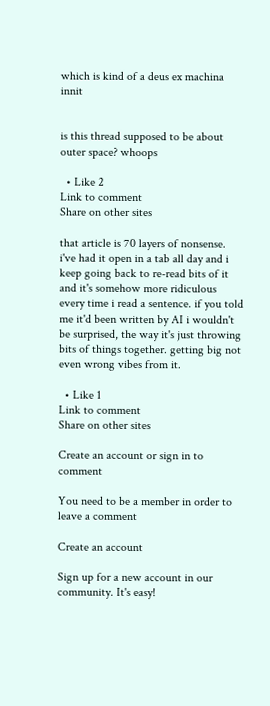which is kind of a deus ex machina innit


is this thread supposed to be about outer space? whoops

  • Like 2
Link to comment
Share on other sites

that article is 70 layers of nonsense. i've had it open in a tab all day and i keep going back to re-read bits of it and it's somehow more ridiculous every time i read a sentence. if you told me it'd been written by AI i wouldn't be surprised, the way it's just throwing bits of things together. getting big not even wrong vibes from it.

  • Like 1
Link to comment
Share on other sites

Create an account or sign in to comment

You need to be a member in order to leave a comment

Create an account

Sign up for a new account in our community. It's easy!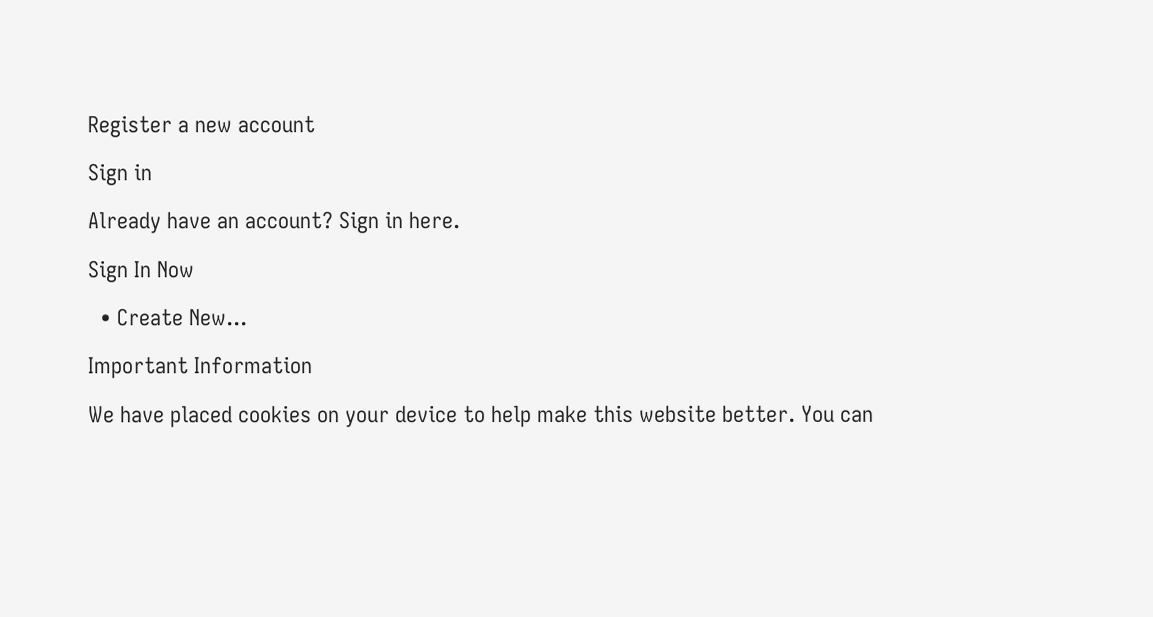Register a new account

Sign in

Already have an account? Sign in here.

Sign In Now

  • Create New...

Important Information

We have placed cookies on your device to help make this website better. You can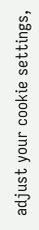adjust your cookie settings,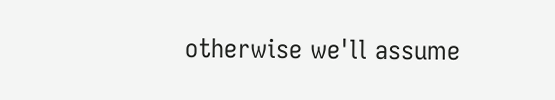otherwise we'll assume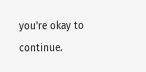you're okay to continue.